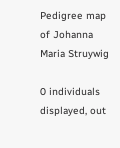Pedigree map of Johanna Maria Struywig

0 individuals displayed, out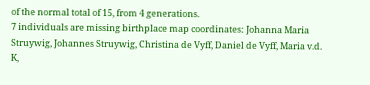of the normal total of 15, from 4 generations.
7 individuals are missing birthplace map coordinates: Johanna Maria Struywig, Johannes Struywig, Christina de Vyff, Daniel de Vyff, Maria v.d. K,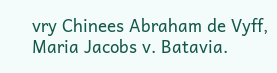vry Chinees Abraham de Vyff, Maria Jacobs v. Batavia.